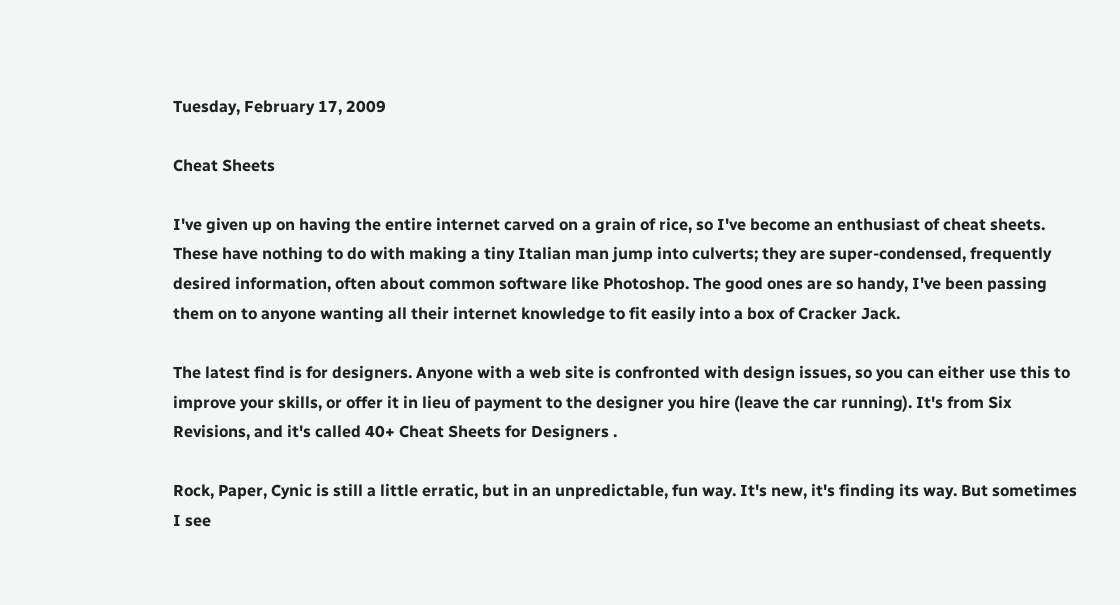Tuesday, February 17, 2009

Cheat Sheets

I've given up on having the entire internet carved on a grain of rice, so I've become an enthusiast of cheat sheets. These have nothing to do with making a tiny Italian man jump into culverts; they are super-condensed, frequently desired information, often about common software like Photoshop. The good ones are so handy, I've been passing them on to anyone wanting all their internet knowledge to fit easily into a box of Cracker Jack.

The latest find is for designers. Anyone with a web site is confronted with design issues, so you can either use this to improve your skills, or offer it in lieu of payment to the designer you hire (leave the car running). It's from Six Revisions, and it's called 40+ Cheat Sheets for Designers .

Rock, Paper, Cynic is still a little erratic, but in an unpredictable, fun way. It's new, it's finding its way. But sometimes I see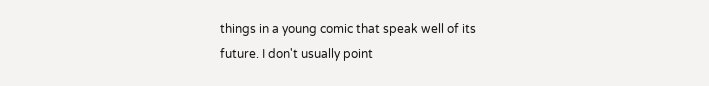things in a young comic that speak well of its future. I don't usually point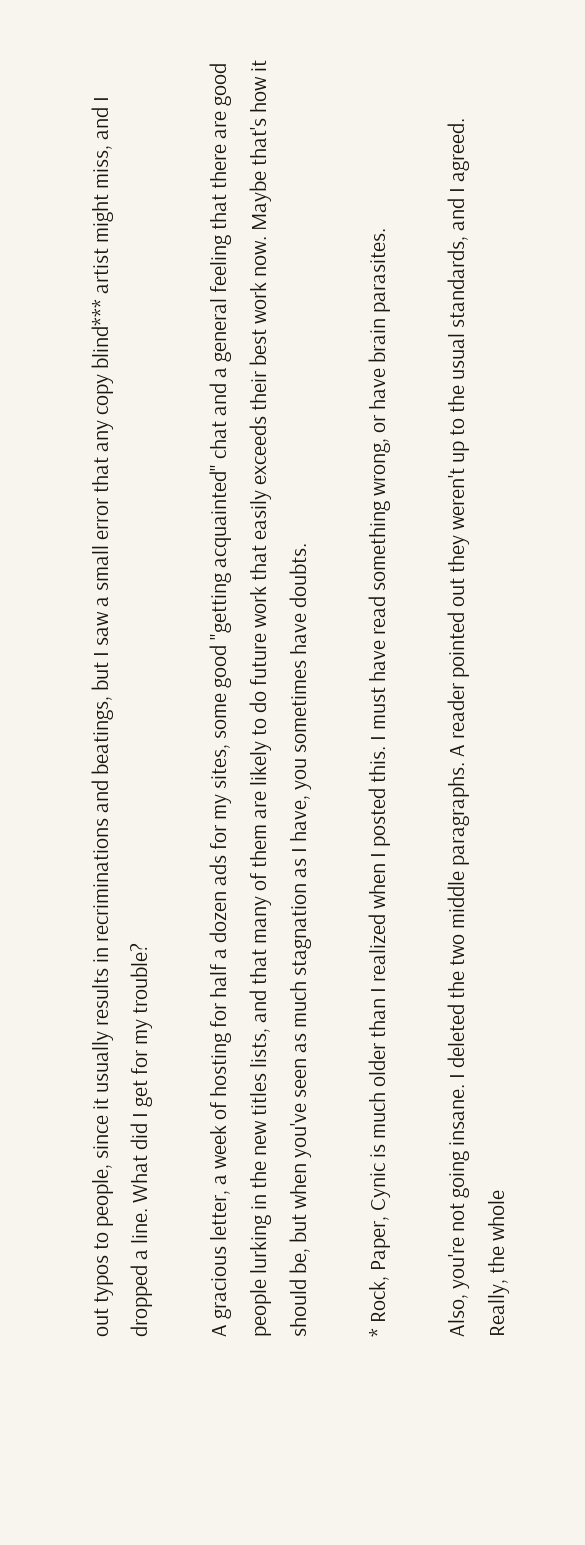out typos to people, since it usually results in recriminations and beatings, but I saw a small error that any copy blind*** artist might miss, and I dropped a line. What did I get for my trouble?

A gracious letter, a week of hosting for half a dozen ads for my sites, some good "getting acquainted" chat and a general feeling that there are good people lurking in the new titles lists, and that many of them are likely to do future work that easily exceeds their best work now. Maybe that's how it should be, but when you've seen as much stagnation as I have, you sometimes have doubts.

* Rock, Paper, Cynic is much older than I realized when I posted this. I must have read something wrong, or have brain parasites.

Also, you're not going insane. I deleted the two middle paragraphs. A reader pointed out they weren't up to the usual standards, and I agreed. Really, the whole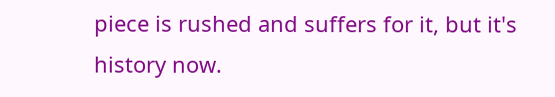piece is rushed and suffers for it, but it's history now.